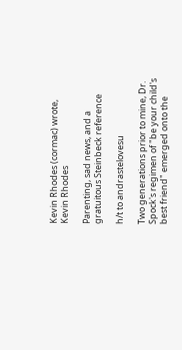Kevin Rhodes (cormac) wrote,
Kevin Rhodes

Parenting, sad news, and a gratuitous Steinbeck reference

h/t to andrastelovesu

Two generations prior to mine, Dr. Spock's regimen of "be your child's best friend" emerged onto the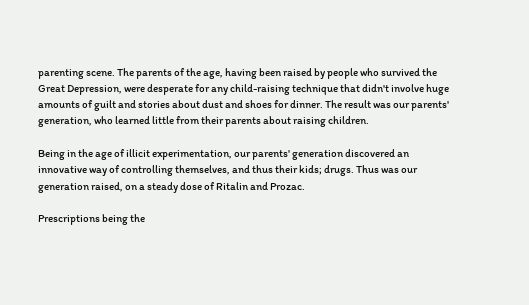parenting scene. The parents of the age, having been raised by people who survived the Great Depression, were desperate for any child-raising technique that didn't involve huge amounts of guilt and stories about dust and shoes for dinner. The result was our parents' generation, who learned little from their parents about raising children.

Being in the age of illicit experimentation, our parents' generation discovered an innovative way of controlling themselves, and thus their kids; drugs. Thus was our generation raised, on a steady dose of Ritalin and Prozac.

Prescriptions being the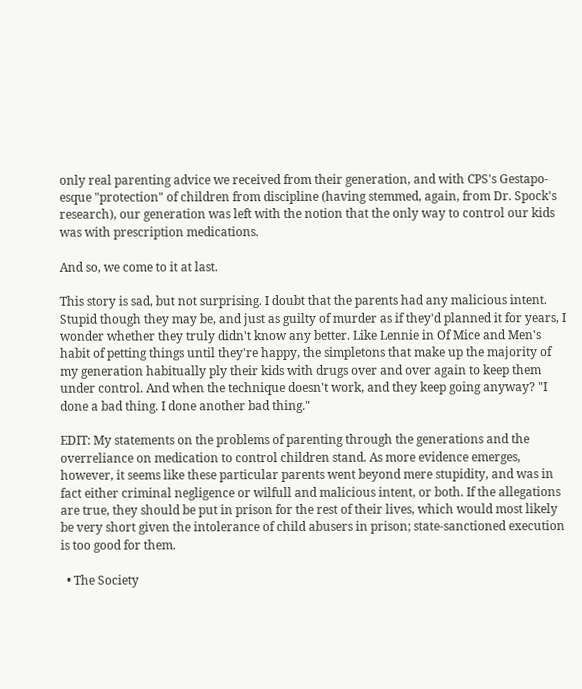only real parenting advice we received from their generation, and with CPS's Gestapo-esque "protection" of children from discipline (having stemmed, again, from Dr. Spock's research), our generation was left with the notion that the only way to control our kids was with prescription medications.

And so, we come to it at last.

This story is sad, but not surprising. I doubt that the parents had any malicious intent. Stupid though they may be, and just as guilty of murder as if they'd planned it for years, I wonder whether they truly didn't know any better. Like Lennie in Of Mice and Men's habit of petting things until they're happy, the simpletons that make up the majority of my generation habitually ply their kids with drugs over and over again to keep them under control. And when the technique doesn't work, and they keep going anyway? "I done a bad thing. I done another bad thing."

EDIT: My statements on the problems of parenting through the generations and the overreliance on medication to control children stand. As more evidence emerges, however, it seems like these particular parents went beyond mere stupidity, and was in fact either criminal negligence or wilfull and malicious intent, or both. If the allegations are true, they should be put in prison for the rest of their lives, which would most likely be very short given the intolerance of child abusers in prison; state-sanctioned execution is too good for them.

  • The Society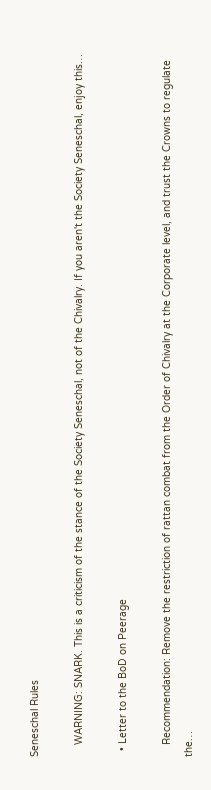Seneschal Rules

    WARNING: SNARK. This is a criticism of the stance of the Society Seneschal, not of the Chivalry. If you aren't the Society Seneschal, enjoy this…

  • Letter to the BoD on Peerage

    Recommendation: Remove the restriction of rattan combat from the Order of Chivalry at the Corporate level, and trust the Crowns to regulate the…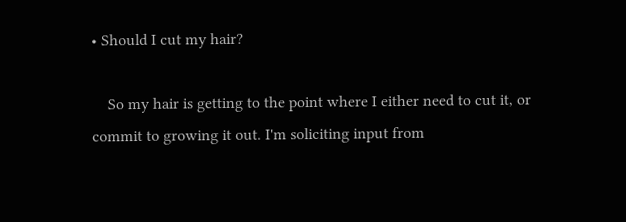• Should I cut my hair?

    So my hair is getting to the point where I either need to cut it, or commit to growing it out. I'm soliciting input from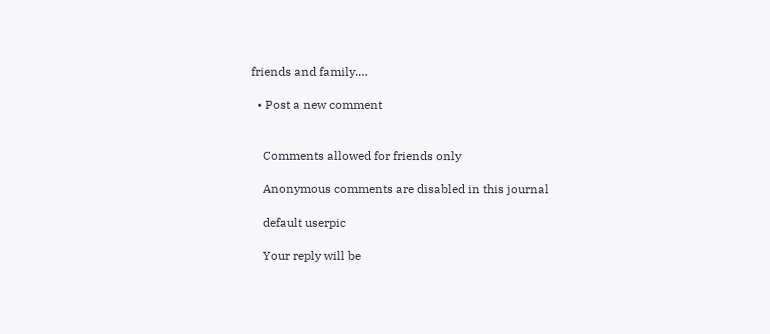friends and family.…

  • Post a new comment


    Comments allowed for friends only

    Anonymous comments are disabled in this journal

    default userpic

    Your reply will be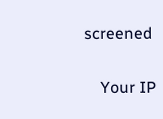screened

    Your IP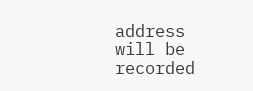address will be recorded